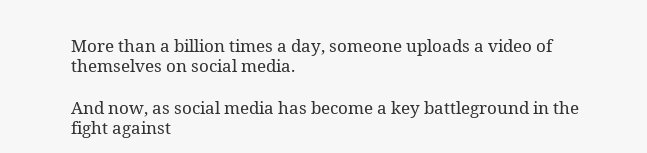More than a billion times a day, someone uploads a video of themselves on social media.

And now, as social media has become a key battleground in the fight against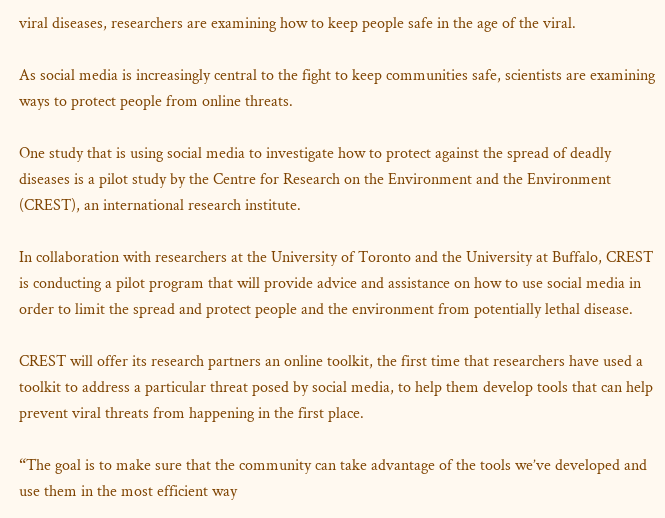viral diseases, researchers are examining how to keep people safe in the age of the viral.

As social media is increasingly central to the fight to keep communities safe, scientists are examining ways to protect people from online threats.

One study that is using social media to investigate how to protect against the spread of deadly diseases is a pilot study by the Centre for Research on the Environment and the Environment (CREST), an international research institute.

In collaboration with researchers at the University of Toronto and the University at Buffalo, CREST is conducting a pilot program that will provide advice and assistance on how to use social media in order to limit the spread and protect people and the environment from potentially lethal disease.

CREST will offer its research partners an online toolkit, the first time that researchers have used a toolkit to address a particular threat posed by social media, to help them develop tools that can help prevent viral threats from happening in the first place.

“The goal is to make sure that the community can take advantage of the tools we’ve developed and use them in the most efficient way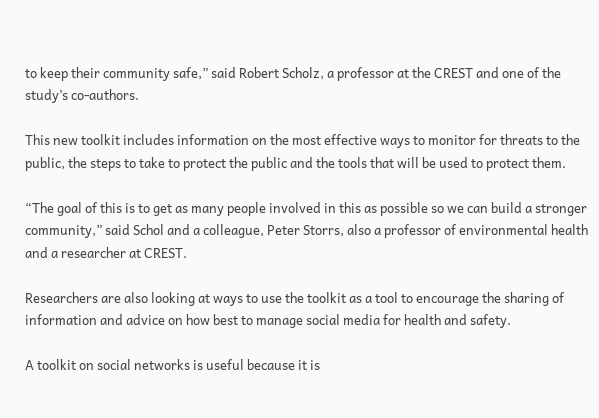to keep their community safe,” said Robert Scholz, a professor at the CREST and one of the study’s co-authors.

This new toolkit includes information on the most effective ways to monitor for threats to the public, the steps to take to protect the public and the tools that will be used to protect them.

“The goal of this is to get as many people involved in this as possible so we can build a stronger community,” said Schol and a colleague, Peter Storrs, also a professor of environmental health and a researcher at CREST.

Researchers are also looking at ways to use the toolkit as a tool to encourage the sharing of information and advice on how best to manage social media for health and safety.

A toolkit on social networks is useful because it is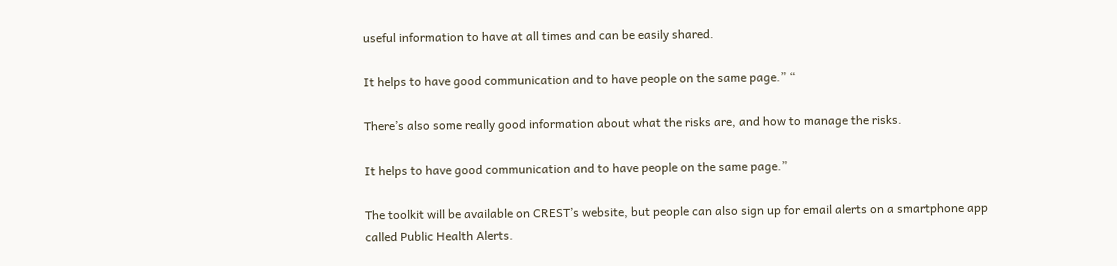useful information to have at all times and can be easily shared.

It helps to have good communication and to have people on the same page.” “

There’s also some really good information about what the risks are, and how to manage the risks.

It helps to have good communication and to have people on the same page.”

The toolkit will be available on CREST’s website, but people can also sign up for email alerts on a smartphone app called Public Health Alerts.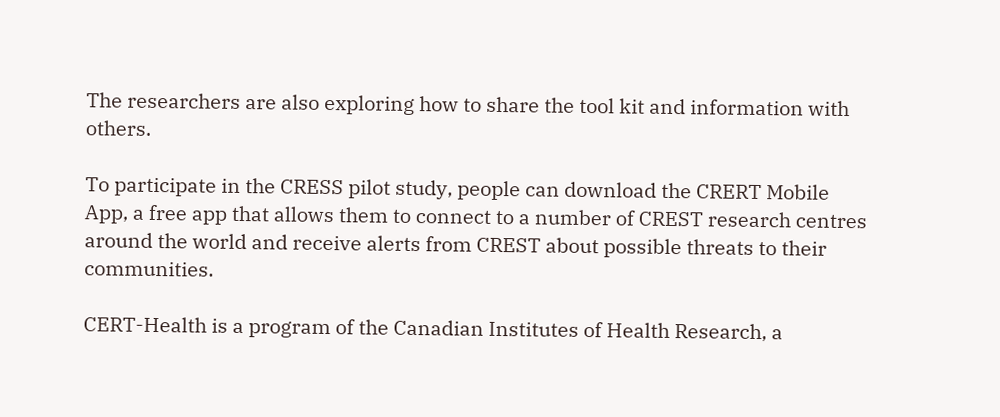The researchers are also exploring how to share the tool kit and information with others.

To participate in the CRESS pilot study, people can download the CRERT Mobile App, a free app that allows them to connect to a number of CREST research centres around the world and receive alerts from CREST about possible threats to their communities.

CERT-Health is a program of the Canadian Institutes of Health Research, a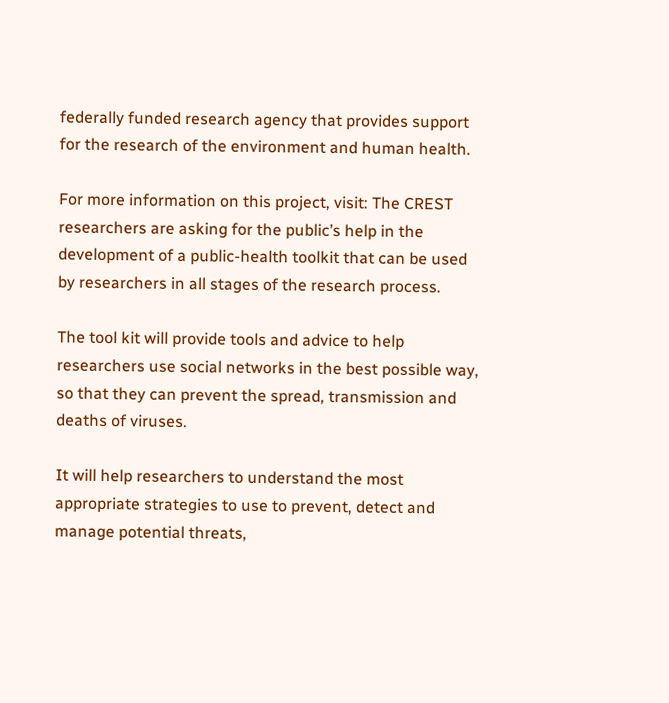federally funded research agency that provides support for the research of the environment and human health.

For more information on this project, visit: The CREST researchers are asking for the public’s help in the development of a public-health toolkit that can be used by researchers in all stages of the research process.

The tool kit will provide tools and advice to help researchers use social networks in the best possible way, so that they can prevent the spread, transmission and deaths of viruses.

It will help researchers to understand the most appropriate strategies to use to prevent, detect and manage potential threats,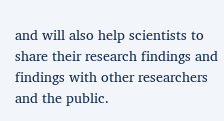and will also help scientists to share their research findings and findings with other researchers and the public.